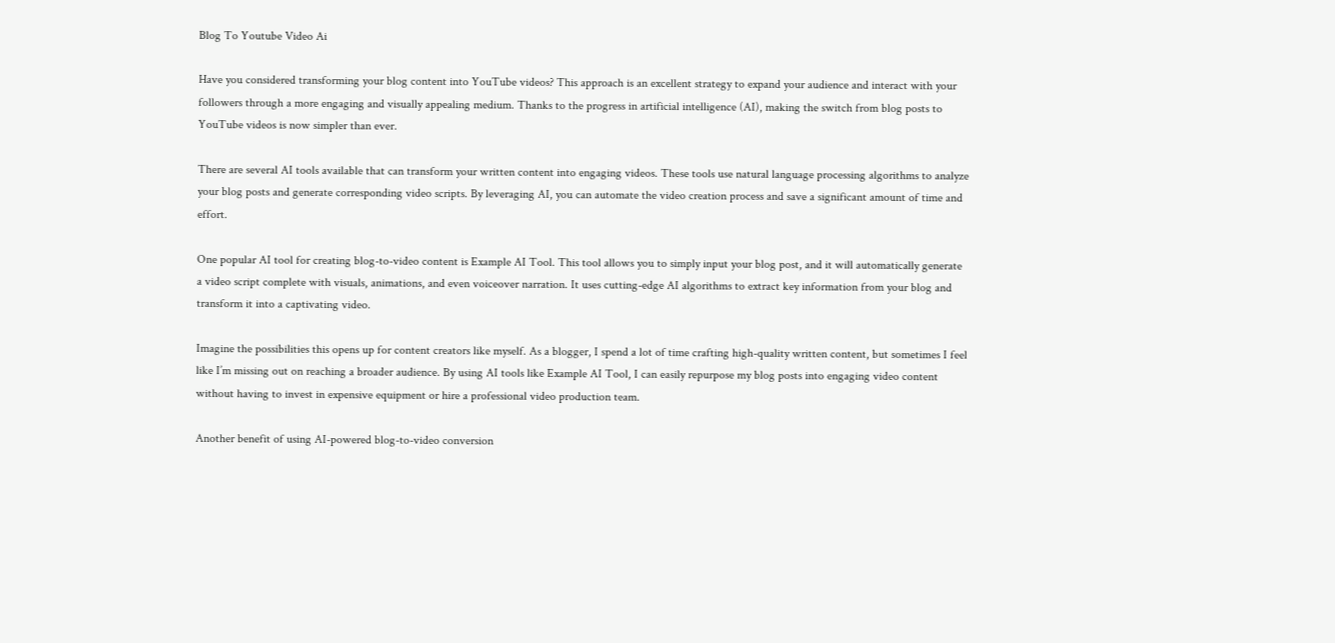Blog To Youtube Video Ai

Have you considered transforming your blog content into YouTube videos? This approach is an excellent strategy to expand your audience and interact with your followers through a more engaging and visually appealing medium. Thanks to the progress in artificial intelligence (AI), making the switch from blog posts to YouTube videos is now simpler than ever.

There are several AI tools available that can transform your written content into engaging videos. These tools use natural language processing algorithms to analyze your blog posts and generate corresponding video scripts. By leveraging AI, you can automate the video creation process and save a significant amount of time and effort.

One popular AI tool for creating blog-to-video content is Example AI Tool. This tool allows you to simply input your blog post, and it will automatically generate a video script complete with visuals, animations, and even voiceover narration. It uses cutting-edge AI algorithms to extract key information from your blog and transform it into a captivating video.

Imagine the possibilities this opens up for content creators like myself. As a blogger, I spend a lot of time crafting high-quality written content, but sometimes I feel like I’m missing out on reaching a broader audience. By using AI tools like Example AI Tool, I can easily repurpose my blog posts into engaging video content without having to invest in expensive equipment or hire a professional video production team.

Another benefit of using AI-powered blog-to-video conversion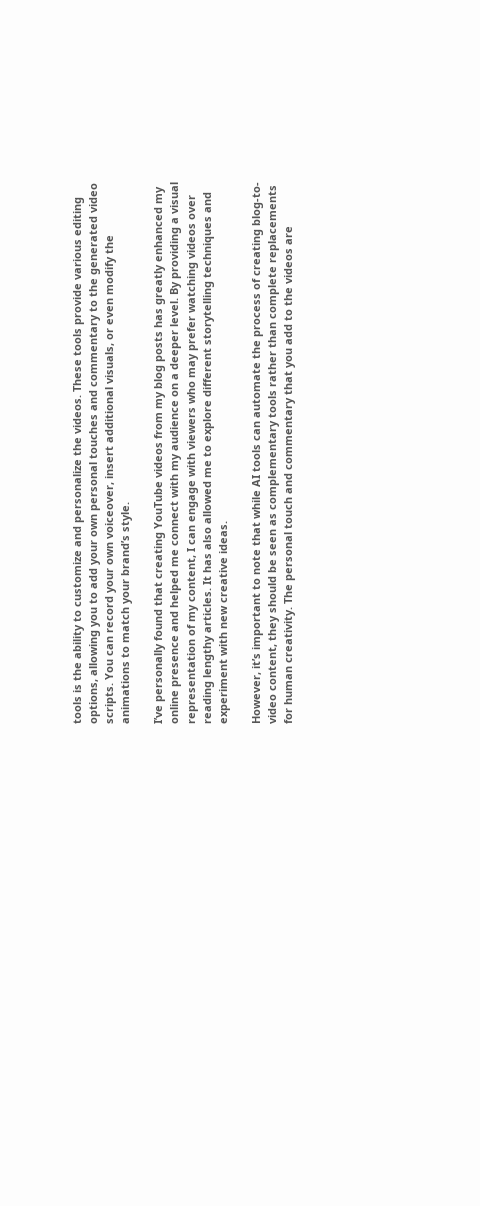tools is the ability to customize and personalize the videos. These tools provide various editing options, allowing you to add your own personal touches and commentary to the generated video scripts. You can record your own voiceover, insert additional visuals, or even modify the animations to match your brand’s style.

I’ve personally found that creating YouTube videos from my blog posts has greatly enhanced my online presence and helped me connect with my audience on a deeper level. By providing a visual representation of my content, I can engage with viewers who may prefer watching videos over reading lengthy articles. It has also allowed me to explore different storytelling techniques and experiment with new creative ideas.

However, it’s important to note that while AI tools can automate the process of creating blog-to-video content, they should be seen as complementary tools rather than complete replacements for human creativity. The personal touch and commentary that you add to the videos are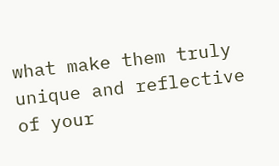what make them truly unique and reflective of your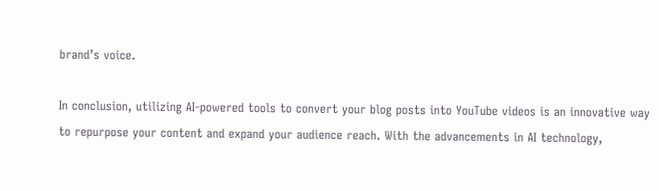brand’s voice.

In conclusion, utilizing AI-powered tools to convert your blog posts into YouTube videos is an innovative way to repurpose your content and expand your audience reach. With the advancements in AI technology,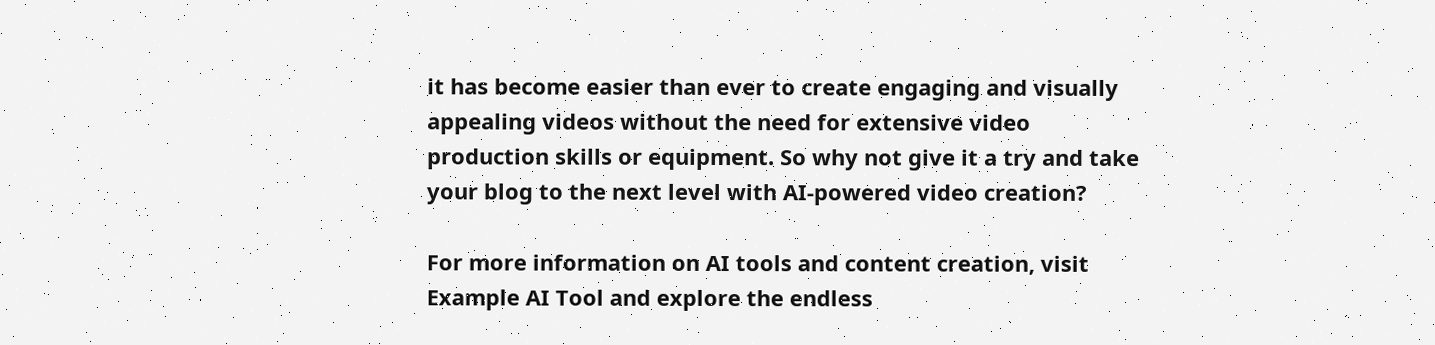it has become easier than ever to create engaging and visually appealing videos without the need for extensive video production skills or equipment. So why not give it a try and take your blog to the next level with AI-powered video creation?

For more information on AI tools and content creation, visit Example AI Tool and explore the endless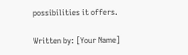possibilities it offers.

Written by: [Your Name]